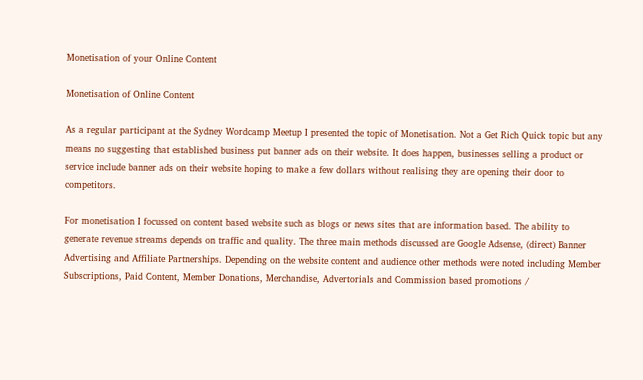Monetisation of your Online Content

Monetisation of Online Content

As a regular participant at the Sydney Wordcamp Meetup I presented the topic of Monetisation. Not a Get Rich Quick topic but any means no suggesting that established business put banner ads on their website. It does happen, businesses selling a product or service include banner ads on their website hoping to make a few dollars without realising they are opening their door to competitors.

For monetisation I focussed on content based website such as blogs or news sites that are information based. The ability to generate revenue streams depends on traffic and quality. The three main methods discussed are Google Adsense, (direct) Banner Advertising and Affiliate Partnerships. Depending on the website content and audience other methods were noted including Member Subscriptions, Paid Content, Member Donations, Merchandise, Advertorials and Commission based promotions /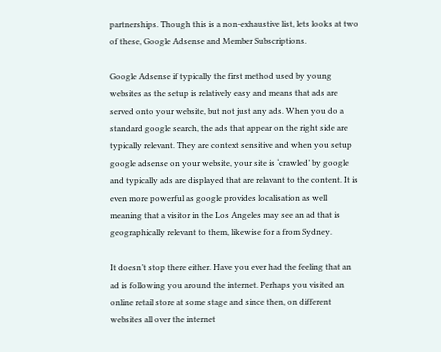partnerships. Though this is a non-exhaustive list, lets looks at two of these, Google Adsense and Member Subscriptions.

Google Adsense if typically the first method used by young websites as the setup is relatively easy and means that ads are served onto your website, but not just any ads. When you do a standard google search, the ads that appear on the right side are typically relevant. They are context sensitive and when you setup google adsense on your website, your site is ‘crawled’ by google and typically ads are displayed that are relavant to the content. It is even more powerful as google provides localisation as well meaning that a visitor in the Los Angeles may see an ad that is geographically relevant to them, likewise for a from Sydney.

It doesn’t stop there either. Have you ever had the feeling that an ad is following you around the internet. Perhaps you visited an online retail store at some stage and since then, on different websites all over the internet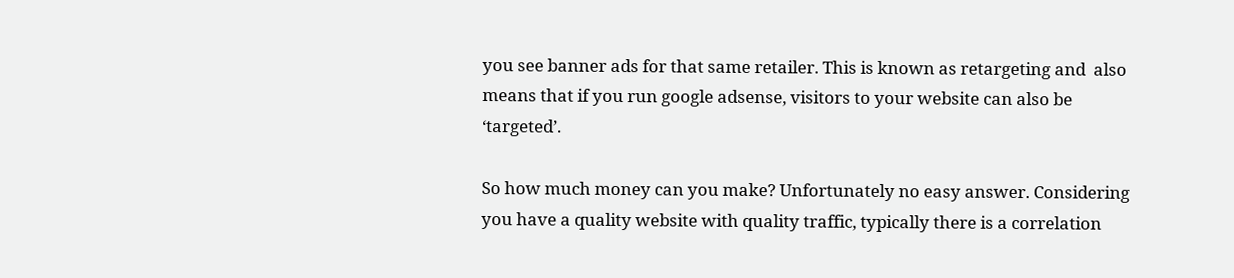you see banner ads for that same retailer. This is known as retargeting and  also means that if you run google adsense, visitors to your website can also be ‘targeted’.

So how much money can you make? Unfortunately no easy answer. Considering you have a quality website with quality traffic, typically there is a correlation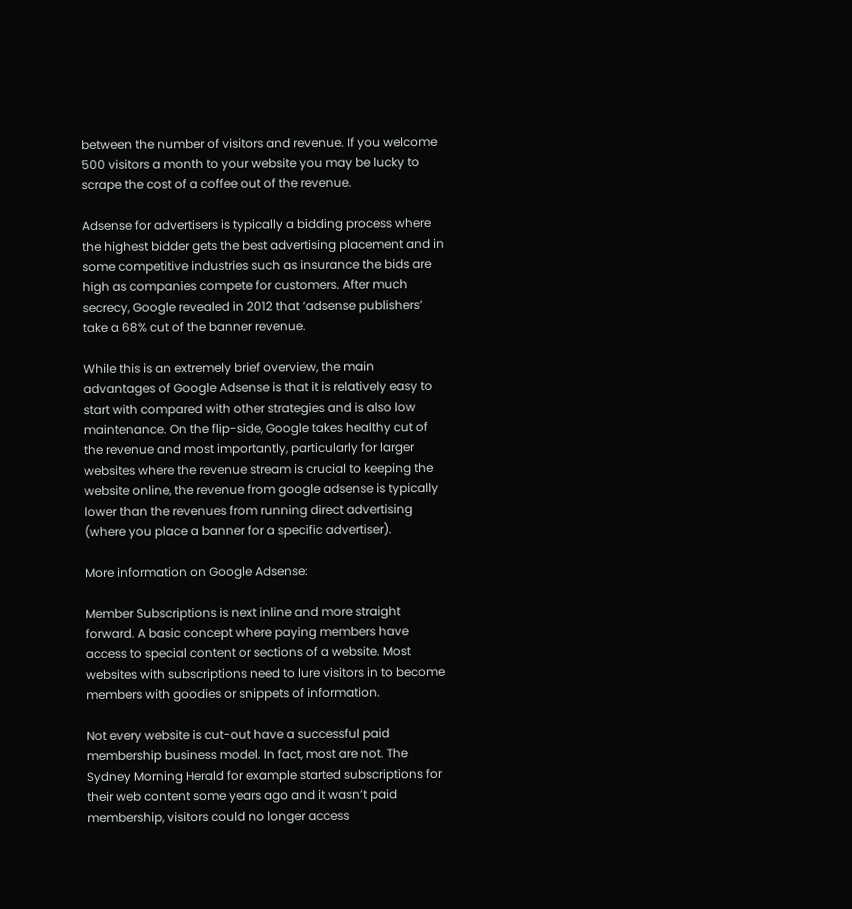between the number of visitors and revenue. If you welcome 500 visitors a month to your website you may be lucky to scrape the cost of a coffee out of the revenue.

Adsense for advertisers is typically a bidding process where the highest bidder gets the best advertising placement and in some competitive industries such as insurance the bids are high as companies compete for customers. After much secrecy, Google revealed in 2012 that ‘adsense publishers’ take a 68% cut of the banner revenue.

While this is an extremely brief overview, the main advantages of Google Adsense is that it is relatively easy to start with compared with other strategies and is also low maintenance. On the flip-side, Google takes healthy cut of the revenue and most importantly, particularly for larger websites where the revenue stream is crucial to keeping the website online, the revenue from google adsense is typically lower than the revenues from running direct advertising (where you place a banner for a specific advertiser).

More information on Google Adsense:

Member Subscriptions is next inline and more straight forward. A basic concept where paying members have access to special content or sections of a website. Most websites with subscriptions need to lure visitors in to become members with goodies or snippets of information.

Not every website is cut-out have a successful paid membership business model. In fact, most are not. The Sydney Morning Herald for example started subscriptions for their web content some years ago and it wasn’t paid membership, visitors could no longer access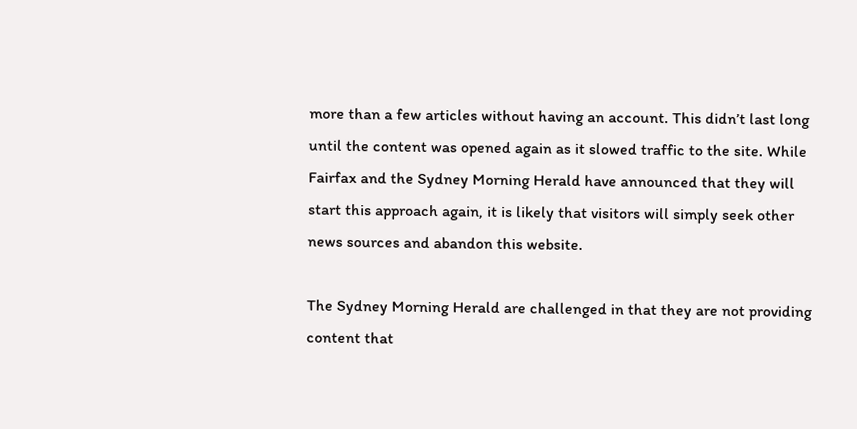more than a few articles without having an account. This didn’t last long until the content was opened again as it slowed traffic to the site. While Fairfax and the Sydney Morning Herald have announced that they will start this approach again, it is likely that visitors will simply seek other news sources and abandon this website.

The Sydney Morning Herald are challenged in that they are not providing content that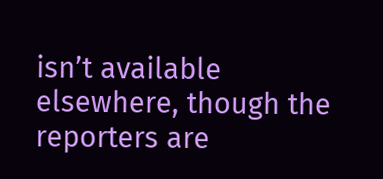isn’t available elsewhere, though the reporters are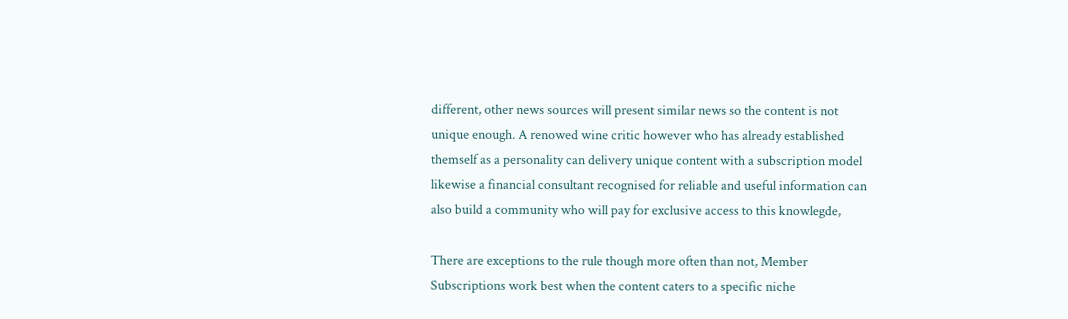different, other news sources will present similar news so the content is not unique enough. A renowed wine critic however who has already established themself as a personality can delivery unique content with a subscription model likewise a financial consultant recognised for reliable and useful information can also build a community who will pay for exclusive access to this knowlegde,

There are exceptions to the rule though more often than not, Member Subscriptions work best when the content caters to a specific niche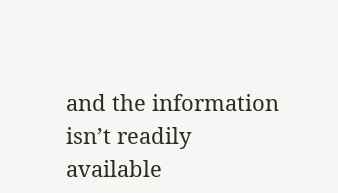and the information isn’t readily available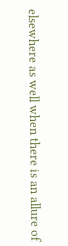elsewhere as well when there is an allure of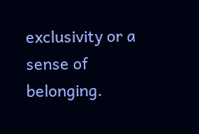exclusivity or a sense of belonging.